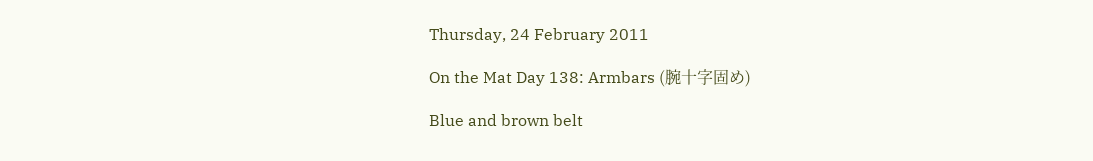Thursday, 24 February 2011

On the Mat Day 138: Armbars (腕十字固め)

Blue and brown belt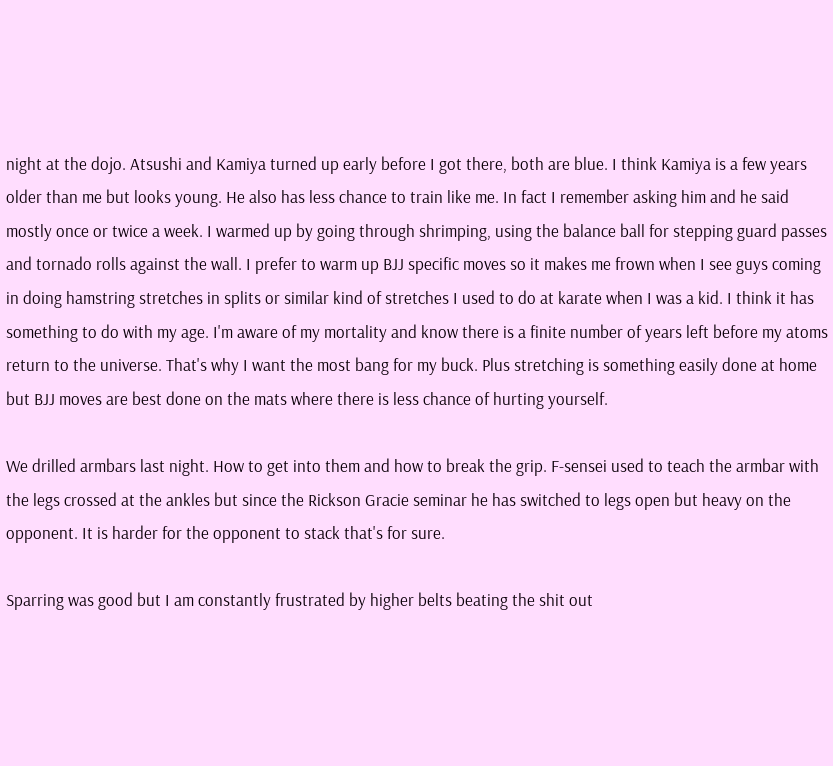night at the dojo. Atsushi and Kamiya turned up early before I got there, both are blue. I think Kamiya is a few years older than me but looks young. He also has less chance to train like me. In fact I remember asking him and he said mostly once or twice a week. I warmed up by going through shrimping, using the balance ball for stepping guard passes and tornado rolls against the wall. I prefer to warm up BJJ specific moves so it makes me frown when I see guys coming in doing hamstring stretches in splits or similar kind of stretches I used to do at karate when I was a kid. I think it has something to do with my age. I'm aware of my mortality and know there is a finite number of years left before my atoms return to the universe. That's why I want the most bang for my buck. Plus stretching is something easily done at home but BJJ moves are best done on the mats where there is less chance of hurting yourself.

We drilled armbars last night. How to get into them and how to break the grip. F-sensei used to teach the armbar with the legs crossed at the ankles but since the Rickson Gracie seminar he has switched to legs open but heavy on the opponent. It is harder for the opponent to stack that's for sure.

Sparring was good but I am constantly frustrated by higher belts beating the shit out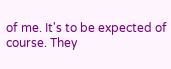of me. It's to be expected of course. They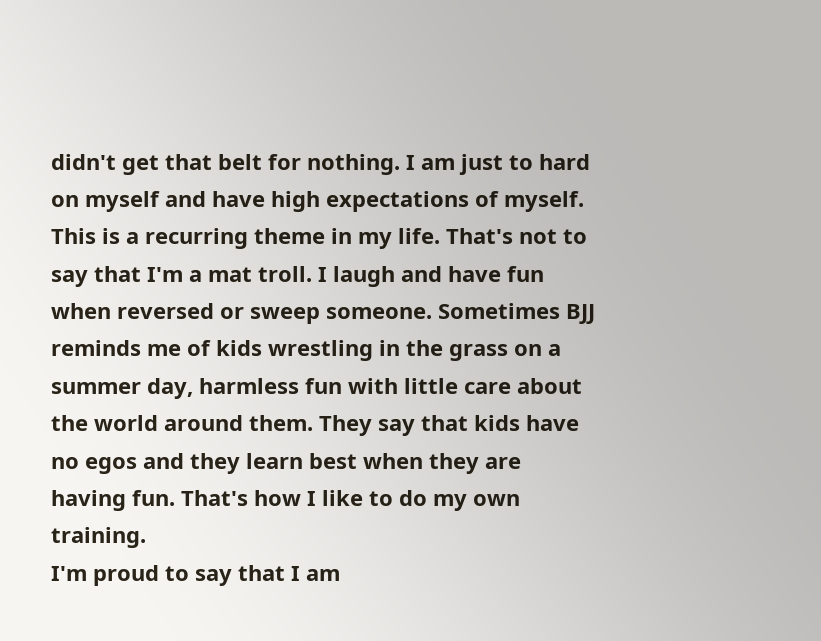didn't get that belt for nothing. I am just to hard on myself and have high expectations of myself. This is a recurring theme in my life. That's not to say that I'm a mat troll. I laugh and have fun when reversed or sweep someone. Sometimes BJJ reminds me of kids wrestling in the grass on a summer day, harmless fun with little care about the world around them. They say that kids have no egos and they learn best when they are having fun. That's how I like to do my own training.
I'm proud to say that I am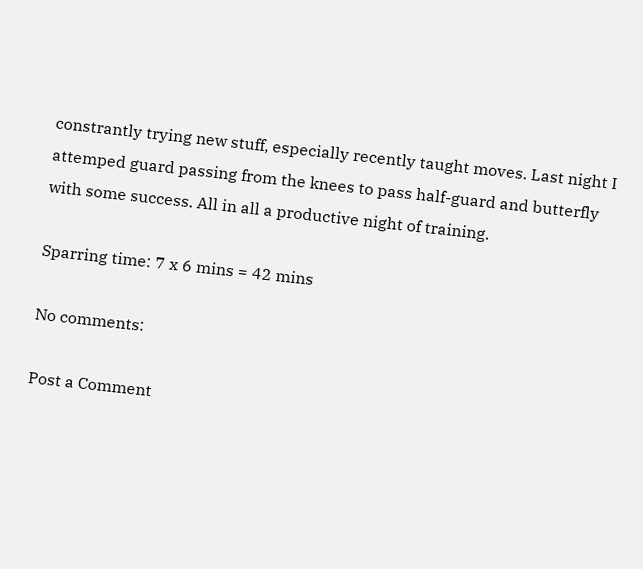constrantly trying new stuff, especially recently taught moves. Last night I attemped guard passing from the knees to pass half-guard and butterfly with some success. All in all a productive night of training.

Sparring time: 7 x 6 mins = 42 mins

No comments:

Post a Comment